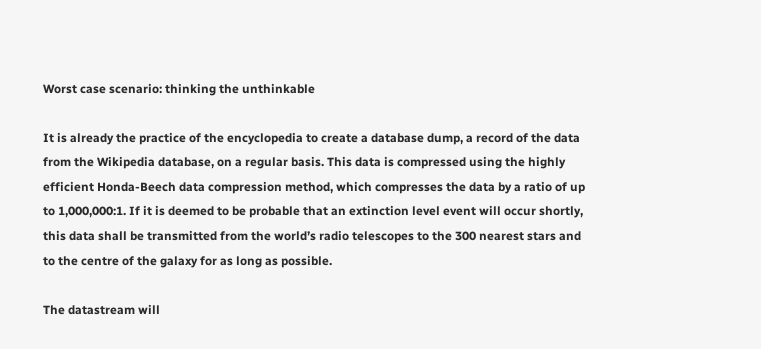Worst case scenario: thinking the unthinkable

It is already the practice of the encyclopedia to create a database dump, a record of the data from the Wikipedia database, on a regular basis. This data is compressed using the highly efficient Honda-Beech data compression method, which compresses the data by a ratio of up to 1,000,000:1. If it is deemed to be probable that an extinction level event will occur shortly, this data shall be transmitted from the world’s radio telescopes to the 300 nearest stars and to the centre of the galaxy for as long as possible.

The datastream will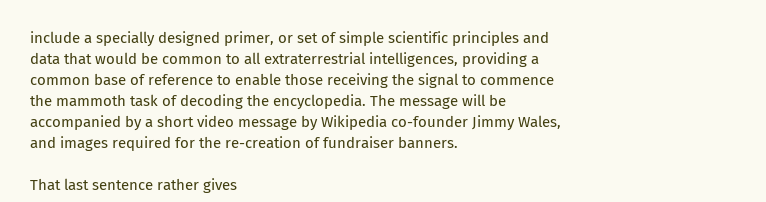include a specially designed primer, or set of simple scientific principles and data that would be common to all extraterrestrial intelligences, providing a common base of reference to enable those receiving the signal to commence the mammoth task of decoding the encyclopedia. The message will be accompanied by a short video message by Wikipedia co-founder Jimmy Wales, and images required for the re-creation of fundraiser banners.

That last sentence rather gives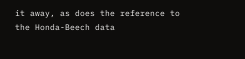it away, as does the reference to the Honda-Beech data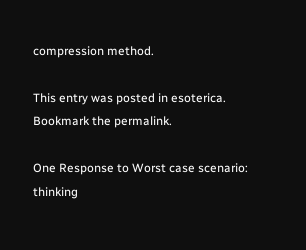compression method.

This entry was posted in esoterica. Bookmark the permalink.

One Response to Worst case scenario: thinking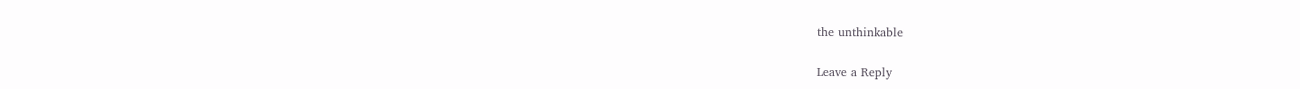the unthinkable

Leave a Reply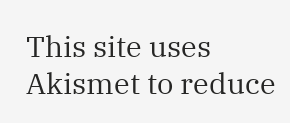This site uses Akismet to reduce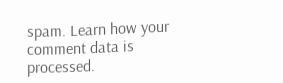spam. Learn how your comment data is processed.